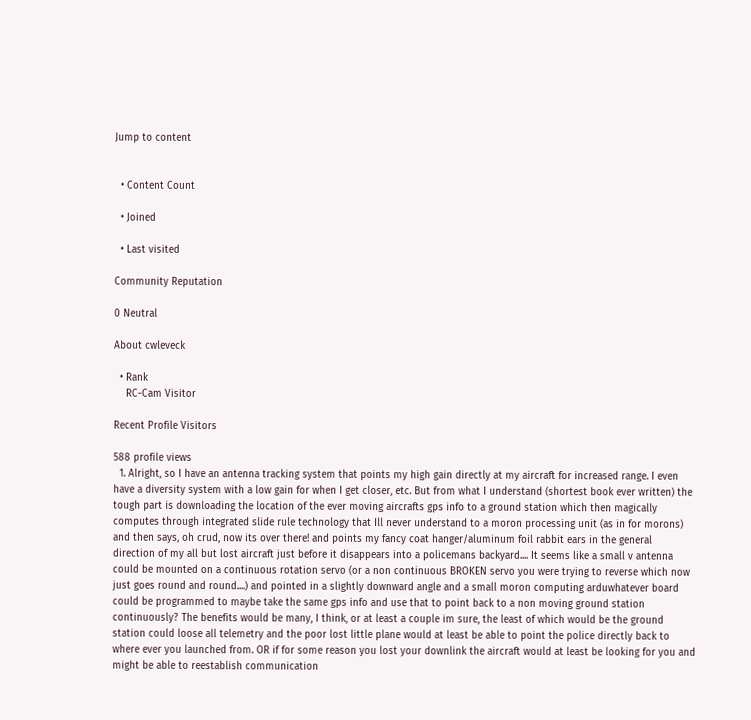Jump to content


  • Content Count

  • Joined

  • Last visited

Community Reputation

0 Neutral

About cwleveck

  • Rank
    RC-Cam Visitor

Recent Profile Visitors

588 profile views
  1. Alright, so I have an antenna tracking system that points my high gain directly at my aircraft for increased range. I even have a diversity system with a low gain for when I get closer, etc. But from what I understand (shortest book ever written) the tough part is downloading the location of the ever moving aircrafts gps info to a ground station which then magically computes through integrated slide rule technology that Ill never understand to a moron processing unit (as in for morons) and then says, oh crud, now its over there! and points my fancy coat hanger/aluminum foil rabbit ears in the general direction of my all but lost aircraft just before it disappears into a policemans backyard.... It seems like a small v antenna could be mounted on a continuous rotation servo (or a non continuous BROKEN servo you were trying to reverse which now just goes round and round....) and pointed in a slightly downward angle and a small moron computing arduwhatever board could be programmed to maybe take the same gps info and use that to point back to a non moving ground station continuously? The benefits would be many, I think, or at least a couple im sure, the least of which would be the ground station could loose all telemetry and the poor lost little plane would at least be able to point the police directly back to where ever you launched from. OR if for some reason you lost your downlink the aircraft would at least be looking for you and might be able to reestablish communication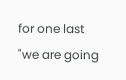for one last "we are going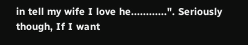in tell my wife I love he............". Seriously though, If I want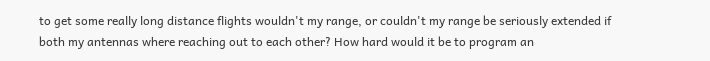to get some really long distance flights wouldn't my range, or couldn't my range be seriously extended if both my antennas where reaching out to each other? How hard would it be to program an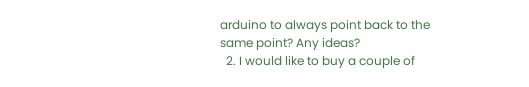arduino to always point back to the same point? Any ideas?
  2. I would like to buy a couple of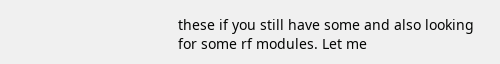these if you still have some and also looking for some rf modules. Let me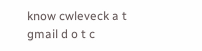know cwleveck a t gmail d o t c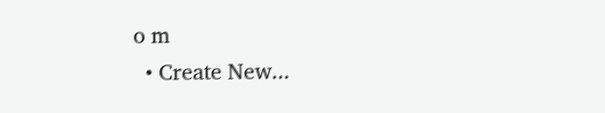o m
  • Create New...